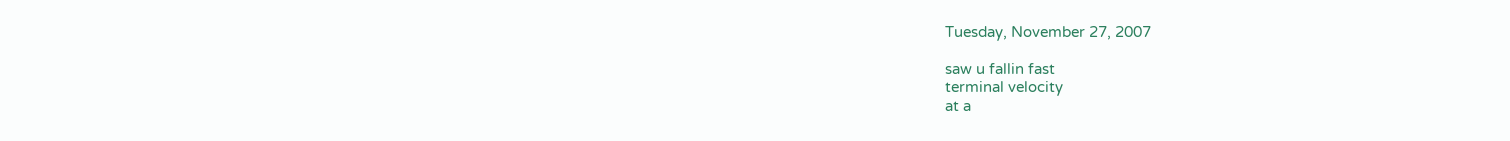Tuesday, November 27, 2007

saw u fallin fast
terminal velocity
at a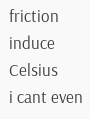friction induce Celsius
i cant even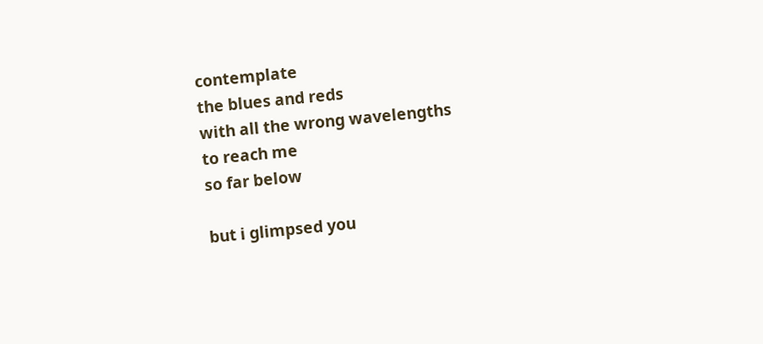contemplate
the blues and reds
with all the wrong wavelengths
to reach me
so far below

but i glimpsed you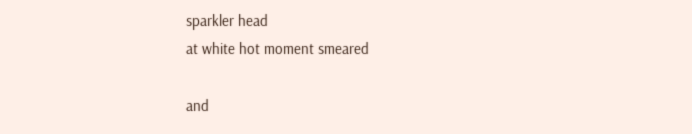sparkler head
at white hot moment smeared

and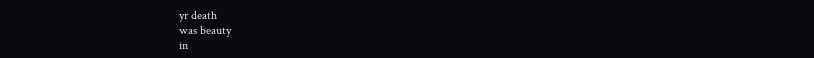yr death
was beauty
in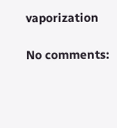vaporization

No comments: